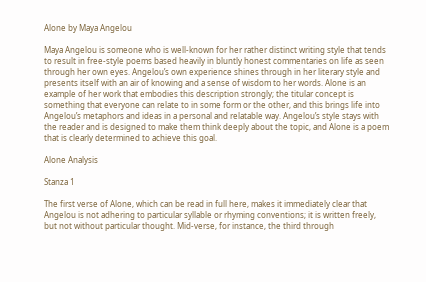Alone by Maya Angelou

Maya Angelou is someone who is well-known for her rather distinct writing style that tends to result in free-style poems based heavily in bluntly honest commentaries on life as seen through her own eyes. Angelou’s own experience shines through in her literary style and presents itself with an air of knowing and a sense of wisdom to her words. Alone is an example of her work that embodies this description strongly; the titular concept is something that everyone can relate to in some form or the other, and this brings life into Angelou’s metaphors and ideas in a personal and relatable way. Angelou’s style stays with the reader and is designed to make them think deeply about the topic, and Alone is a poem that is clearly determined to achieve this goal.

Alone Analysis

Stanza 1

The first verse of Alone, which can be read in full here, makes it immediately clear that Angelou is not adhering to particular syllable or rhyming conventions; it is written freely, but not without particular thought. Mid-verse, for instance, the third through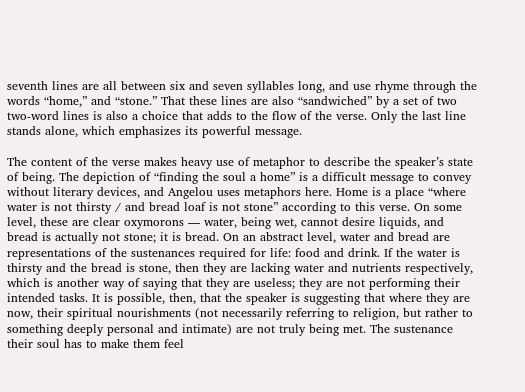seventh lines are all between six and seven syllables long, and use rhyme through the words “home,” and “stone.” That these lines are also “sandwiched” by a set of two two-word lines is also a choice that adds to the flow of the verse. Only the last line stands alone, which emphasizes its powerful message.

The content of the verse makes heavy use of metaphor to describe the speaker’s state of being. The depiction of “finding the soul a home” is a difficult message to convey without literary devices, and Angelou uses metaphors here. Home is a place “where water is not thirsty / and bread loaf is not stone” according to this verse. On some level, these are clear oxymorons — water, being wet, cannot desire liquids, and bread is actually not stone; it is bread. On an abstract level, water and bread are representations of the sustenances required for life: food and drink. If the water is thirsty and the bread is stone, then they are lacking water and nutrients respectively, which is another way of saying that they are useless; they are not performing their intended tasks. It is possible, then, that the speaker is suggesting that where they are now, their spiritual nourishments (not necessarily referring to religion, but rather to something deeply personal and intimate) are not truly being met. The sustenance their soul has to make them feel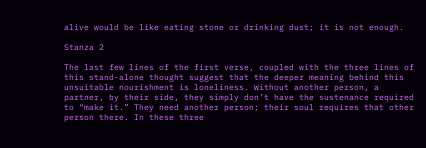alive would be like eating stone or drinking dust; it is not enough.

Stanza 2

The last few lines of the first verse, coupled with the three lines of this stand-alone thought suggest that the deeper meaning behind this unsuitable nourishment is loneliness. Without another person, a partner, by their side, they simply don’t have the sustenance required to “make it.” They need another person; their soul requires that other person there. In these three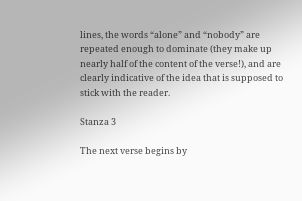lines, the words “alone” and “nobody” are repeated enough to dominate (they make up nearly half of the content of the verse!), and are clearly indicative of the idea that is supposed to stick with the reader.

Stanza 3

The next verse begins by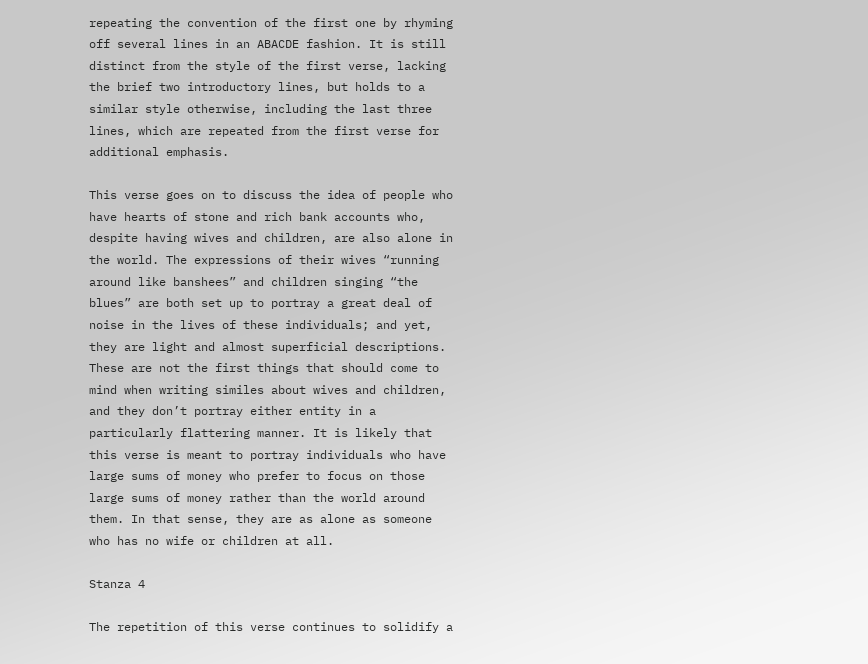repeating the convention of the first one by rhyming off several lines in an ABACDE fashion. It is still distinct from the style of the first verse, lacking the brief two introductory lines, but holds to a similar style otherwise, including the last three lines, which are repeated from the first verse for additional emphasis.

This verse goes on to discuss the idea of people who have hearts of stone and rich bank accounts who, despite having wives and children, are also alone in the world. The expressions of their wives “running around like banshees” and children singing “the blues” are both set up to portray a great deal of noise in the lives of these individuals; and yet, they are light and almost superficial descriptions. These are not the first things that should come to mind when writing similes about wives and children, and they don’t portray either entity in a particularly flattering manner. It is likely that this verse is meant to portray individuals who have large sums of money who prefer to focus on those large sums of money rather than the world around them. In that sense, they are as alone as someone who has no wife or children at all.

Stanza 4

The repetition of this verse continues to solidify a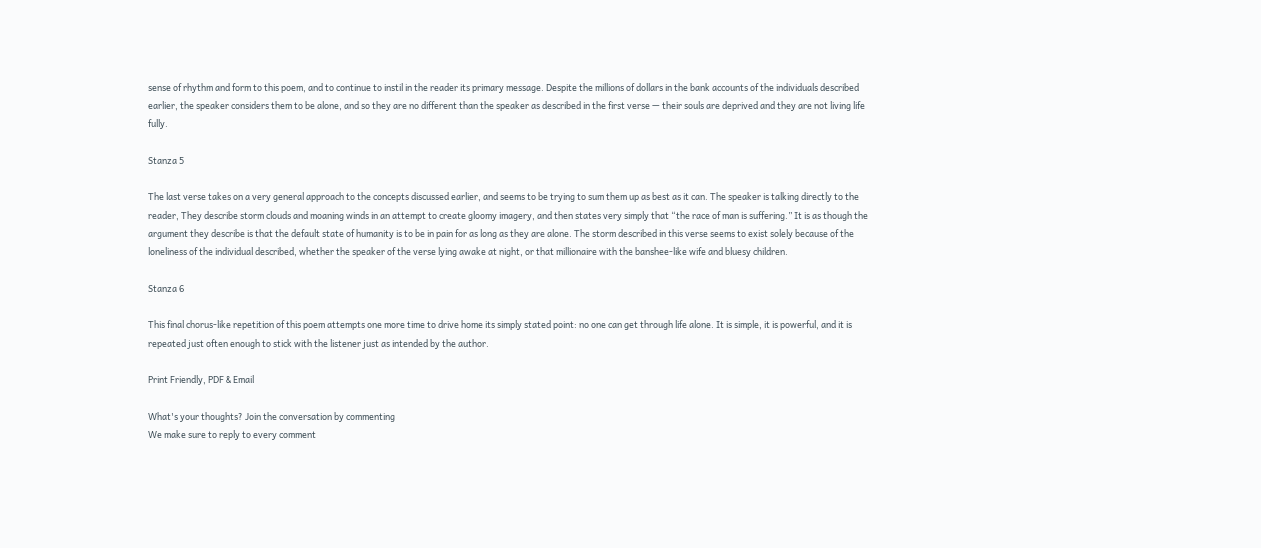sense of rhythm and form to this poem, and to continue to instil in the reader its primary message. Despite the millions of dollars in the bank accounts of the individuals described earlier, the speaker considers them to be alone, and so they are no different than the speaker as described in the first verse — their souls are deprived and they are not living life fully.

Stanza 5

The last verse takes on a very general approach to the concepts discussed earlier, and seems to be trying to sum them up as best as it can. The speaker is talking directly to the reader, They describe storm clouds and moaning winds in an attempt to create gloomy imagery, and then states very simply that “the race of man is suffering.” It is as though the argument they describe is that the default state of humanity is to be in pain for as long as they are alone. The storm described in this verse seems to exist solely because of the loneliness of the individual described, whether the speaker of the verse lying awake at night, or that millionaire with the banshee-like wife and bluesy children.

Stanza 6

This final chorus-like repetition of this poem attempts one more time to drive home its simply stated point: no one can get through life alone. It is simple, it is powerful, and it is repeated just often enough to stick with the listener just as intended by the author.

Print Friendly, PDF & Email

What's your thoughts? Join the conversation by commenting
We make sure to reply to every comment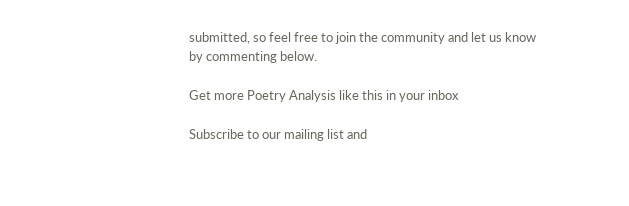submitted, so feel free to join the community and let us know by commenting below.

Get more Poetry Analysis like this in your inbox

Subscribe to our mailing list and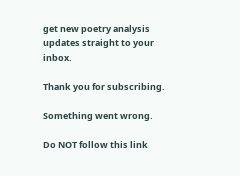get new poetry analysis updates straight to your inbox.

Thank you for subscribing.

Something went wrong.

Do NOT follow this link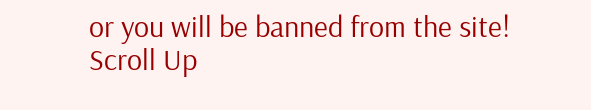or you will be banned from the site!
Scroll Up